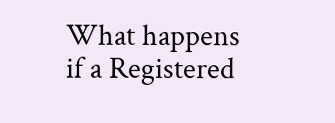What happens if a Registered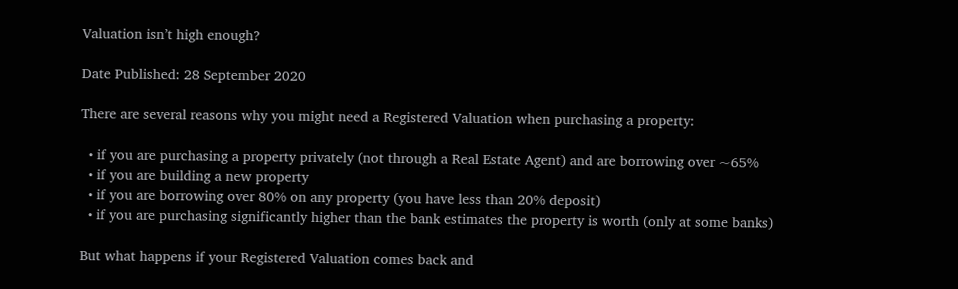Valuation isn’t high enough?

Date Published: 28 September 2020

There are several reasons why you might need a Registered Valuation when purchasing a property:

  • if you are purchasing a property privately (not through a Real Estate Agent) and are borrowing over ~65%
  • if you are building a new property
  • if you are borrowing over 80% on any property (you have less than 20% deposit)
  • if you are purchasing significantly higher than the bank estimates the property is worth (only at some banks)

But what happens if your Registered Valuation comes back and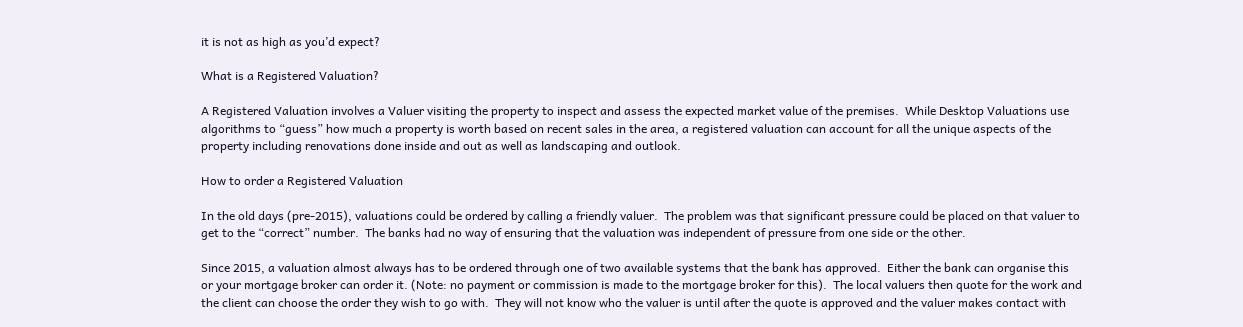it is not as high as you’d expect?

What is a Registered Valuation?

A Registered Valuation involves a Valuer visiting the property to inspect and assess the expected market value of the premises.  While Desktop Valuations use algorithms to “guess” how much a property is worth based on recent sales in the area, a registered valuation can account for all the unique aspects of the property including renovations done inside and out as well as landscaping and outlook.

How to order a Registered Valuation

In the old days (pre-2015), valuations could be ordered by calling a friendly valuer.  The problem was that significant pressure could be placed on that valuer to get to the “correct” number.  The banks had no way of ensuring that the valuation was independent of pressure from one side or the other.

Since 2015, a valuation almost always has to be ordered through one of two available systems that the bank has approved.  Either the bank can organise this or your mortgage broker can order it. (Note: no payment or commission is made to the mortgage broker for this).  The local valuers then quote for the work and the client can choose the order they wish to go with.  They will not know who the valuer is until after the quote is approved and the valuer makes contact with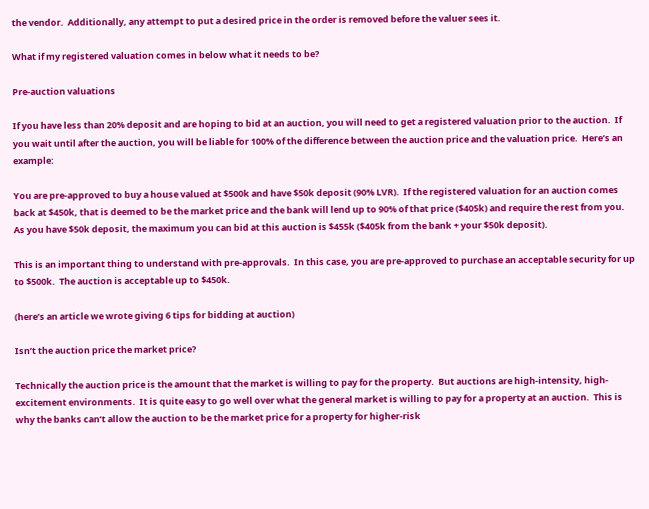the vendor.  Additionally, any attempt to put a desired price in the order is removed before the valuer sees it.

What if my registered valuation comes in below what it needs to be?

Pre-auction valuations

If you have less than 20% deposit and are hoping to bid at an auction, you will need to get a registered valuation prior to the auction.  If you wait until after the auction, you will be liable for 100% of the difference between the auction price and the valuation price.  Here’s an example:

You are pre-approved to buy a house valued at $500k and have $50k deposit (90% LVR).  If the registered valuation for an auction comes back at $450k, that is deemed to be the market price and the bank will lend up to 90% of that price ($405k) and require the rest from you.  As you have $50k deposit, the maximum you can bid at this auction is $455k ($405k from the bank + your $50k deposit).

This is an important thing to understand with pre-approvals.  In this case, you are pre-approved to purchase an acceptable security for up to $500k.  The auction is acceptable up to $450k.

(here’s an article we wrote giving 6 tips for bidding at auction)

Isn’t the auction price the market price?

Technically the auction price is the amount that the market is willing to pay for the property.  But auctions are high-intensity, high-excitement environments.  It is quite easy to go well over what the general market is willing to pay for a property at an auction.  This is why the banks can’t allow the auction to be the market price for a property for higher-risk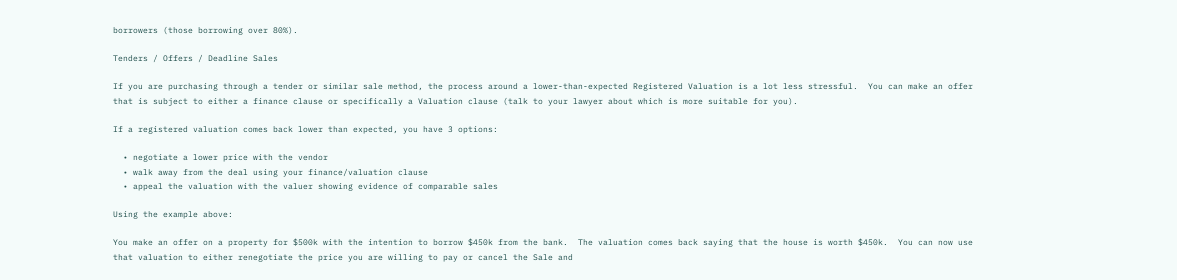borrowers (those borrowing over 80%).

Tenders / Offers / Deadline Sales

If you are purchasing through a tender or similar sale method, the process around a lower-than-expected Registered Valuation is a lot less stressful.  You can make an offer that is subject to either a finance clause or specifically a Valuation clause (talk to your lawyer about which is more suitable for you).

If a registered valuation comes back lower than expected, you have 3 options:

  • negotiate a lower price with the vendor
  • walk away from the deal using your finance/valuation clause
  • appeal the valuation with the valuer showing evidence of comparable sales

Using the example above:

You make an offer on a property for $500k with the intention to borrow $450k from the bank.  The valuation comes back saying that the house is worth $450k.  You can now use that valuation to either renegotiate the price you are willing to pay or cancel the Sale and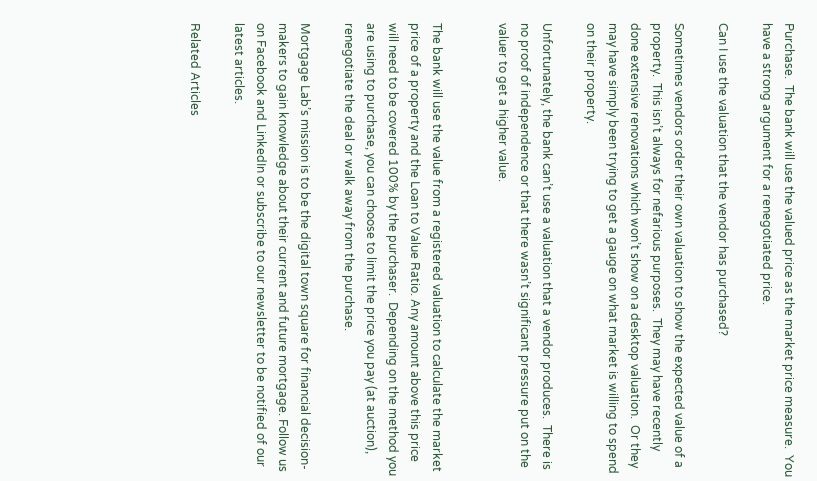Purchase.  The bank will use the valued price as the market price measure.  You have a strong argument for a renegotiated price.

Can I use the valuation that the vendor has purchased?

Sometimes vendors order their own valuation to show the expected value of a property.  This isn’t always for nefarious purposes.  They may have recently done extensive renovations which won’t show on a desktop valuation.  Or they may have simply been trying to get a gauge on what market is willing to spend on their property.

Unfortunately, the bank can’t use a valuation that a vendor produces.  There is no proof of independence or that there wasn’t significant pressure put on the valuer to get a higher value.


The bank will use the value from a registered valuation to calculate the market price of a property and the Loan to Value Ratio. Any amount above this price will need to be covered 100% by the purchaser.  Depending on the method you are using to purchase, you can choose to limit the price you pay (at auction), renegotiate the deal or walk away from the purchase.

Mortgage Lab’s mission is to be the digital town square for financial decision-makers to gain knowledge about their current and future mortgage. Follow us on Facebook and LinkedIn or subscribe to our newsletter to be notified of our latest articles.

Related Articles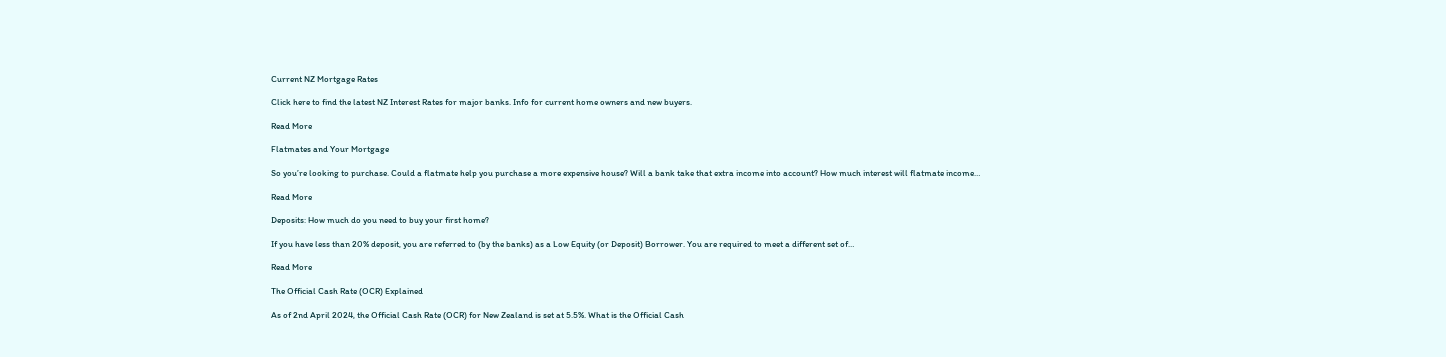Current NZ Mortgage Rates

Click here to find the latest NZ Interest Rates for major banks. Info for current home owners and new buyers.

Read More

Flatmates and Your Mortgage

So you’re looking to purchase. Could a flatmate help you purchase a more expensive house? Will a bank take that extra income into account? How much interest will flatmate income…

Read More

Deposits: How much do you need to buy your first home?

If you have less than 20% deposit, you are referred to (by the banks) as a Low Equity (or Deposit) Borrower. You are required to meet a different set of…

Read More

The Official Cash Rate (OCR) Explained

As of 2nd April 2024, the Official Cash Rate (OCR) for New Zealand is set at 5.5%. What is the Official Cash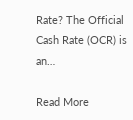Rate? The Official Cash Rate (OCR) is an…

Read More